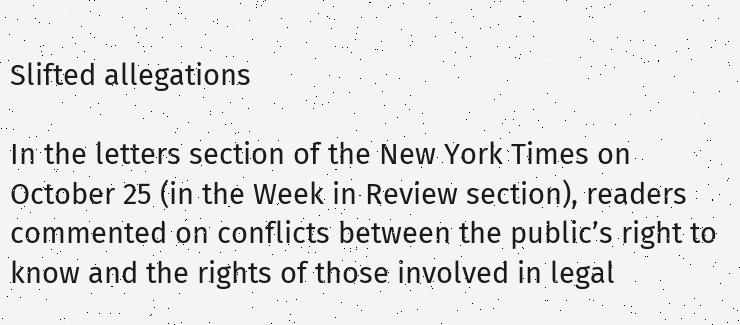Slifted allegations

In the letters section of the New York Times on October 25 (in the Week in Review section), readers commented on conflicts between the public’s right to know and the rights of those involved in legal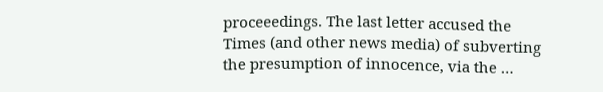proceeedings. The last letter accused the Times (and other news media) of subverting the presumption of innocence, via the …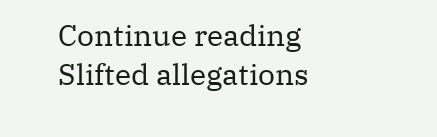Continue reading Slifted allegations